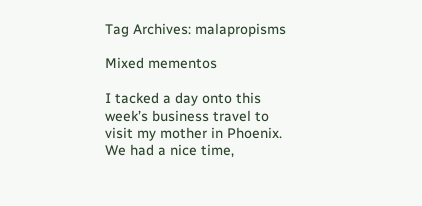Tag Archives: malapropisms

Mixed mementos

I tacked a day onto this week’s business travel to visit my mother in Phoenix. We had a nice time,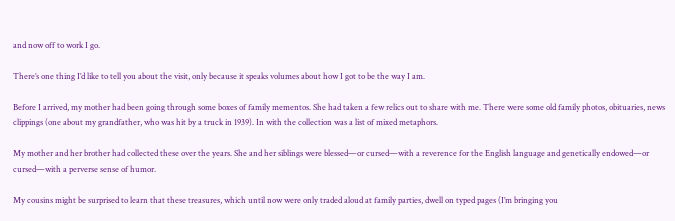and now off to work I go.

There’s one thing I’d like to tell you about the visit, only because it speaks volumes about how I got to be the way I am.

Before I arrived, my mother had been going through some boxes of family mementos. She had taken a few relics out to share with me. There were some old family photos, obituaries, news clippings (one about my grandfather, who was hit by a truck in 1939). In with the collection was a list of mixed metaphors.

My mother and her brother had collected these over the years. She and her siblings were blessed—or cursed—with a reverence for the English language and genetically endowed—or cursed—with a perverse sense of humor.

My cousins might be surprised to learn that these treasures, which until now were only traded aloud at family parties, dwell on typed pages (I’m bringing you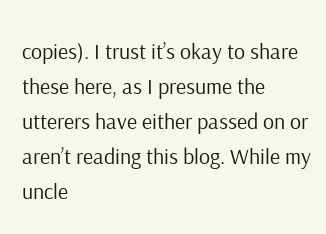copies). I trust it’s okay to share these here, as I presume the utterers have either passed on or aren’t reading this blog. While my uncle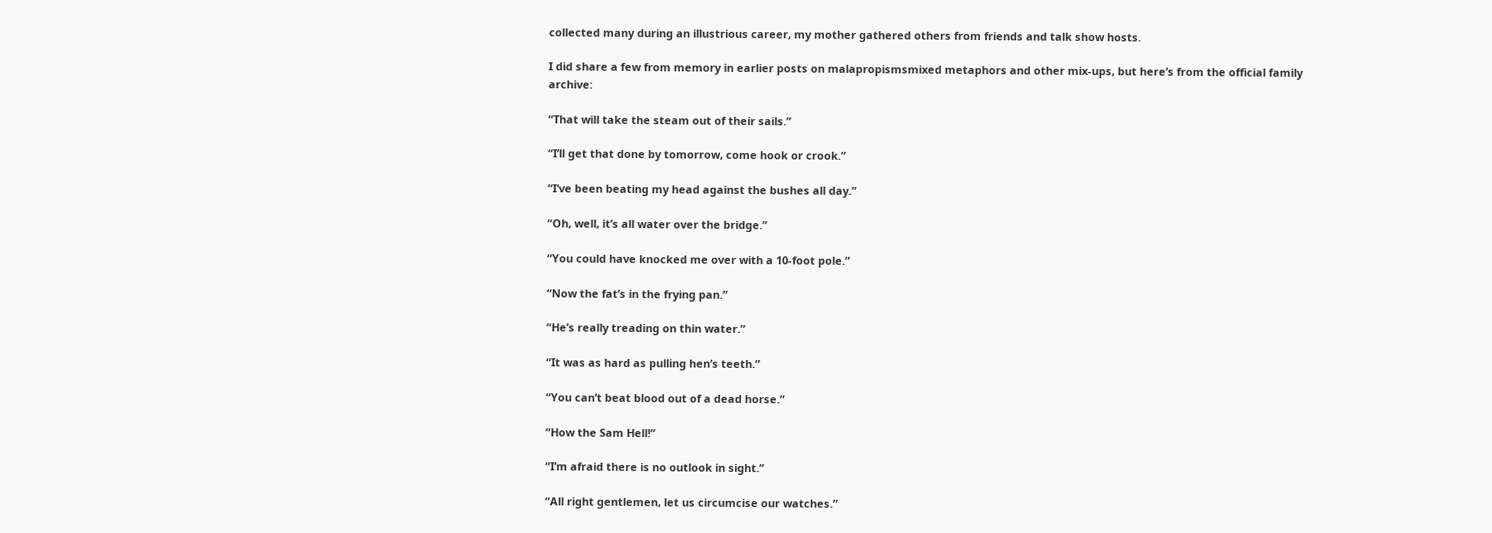collected many during an illustrious career, my mother gathered others from friends and talk show hosts.

I did share a few from memory in earlier posts on malapropismsmixed metaphors and other mix-ups, but here’s from the official family archive:

“That will take the steam out of their sails.”

“I’ll get that done by tomorrow, come hook or crook.”

“I’ve been beating my head against the bushes all day.”

“Oh, well, it’s all water over the bridge.”

“You could have knocked me over with a 10-foot pole.”

“Now the fat’s in the frying pan.”

“He’s really treading on thin water.”

“It was as hard as pulling hen’s teeth.”

“You can’t beat blood out of a dead horse.”

“How the Sam Hell!”

“I’m afraid there is no outlook in sight.”

“All right gentlemen, let us circumcise our watches.”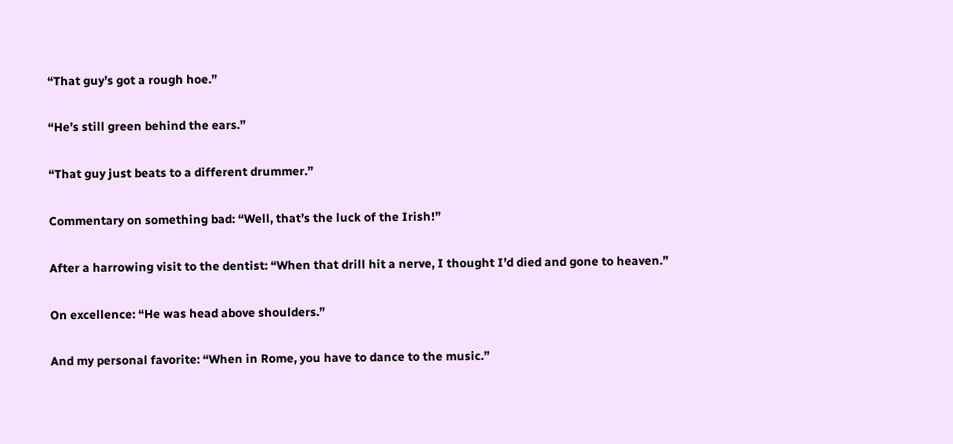“That guy’s got a rough hoe.”

“He’s still green behind the ears.”

“That guy just beats to a different drummer.”

Commentary on something bad: “Well, that’s the luck of the Irish!”

After a harrowing visit to the dentist: “When that drill hit a nerve, I thought I’d died and gone to heaven.”

On excellence: “He was head above shoulders.”

And my personal favorite: “When in Rome, you have to dance to the music.”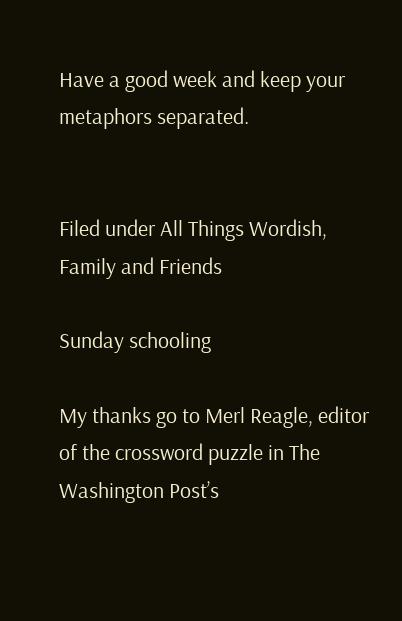Have a good week and keep your metaphors separated.


Filed under All Things Wordish, Family and Friends

Sunday schooling

My thanks go to Merl Reagle, editor of the crossword puzzle in The Washington Post’s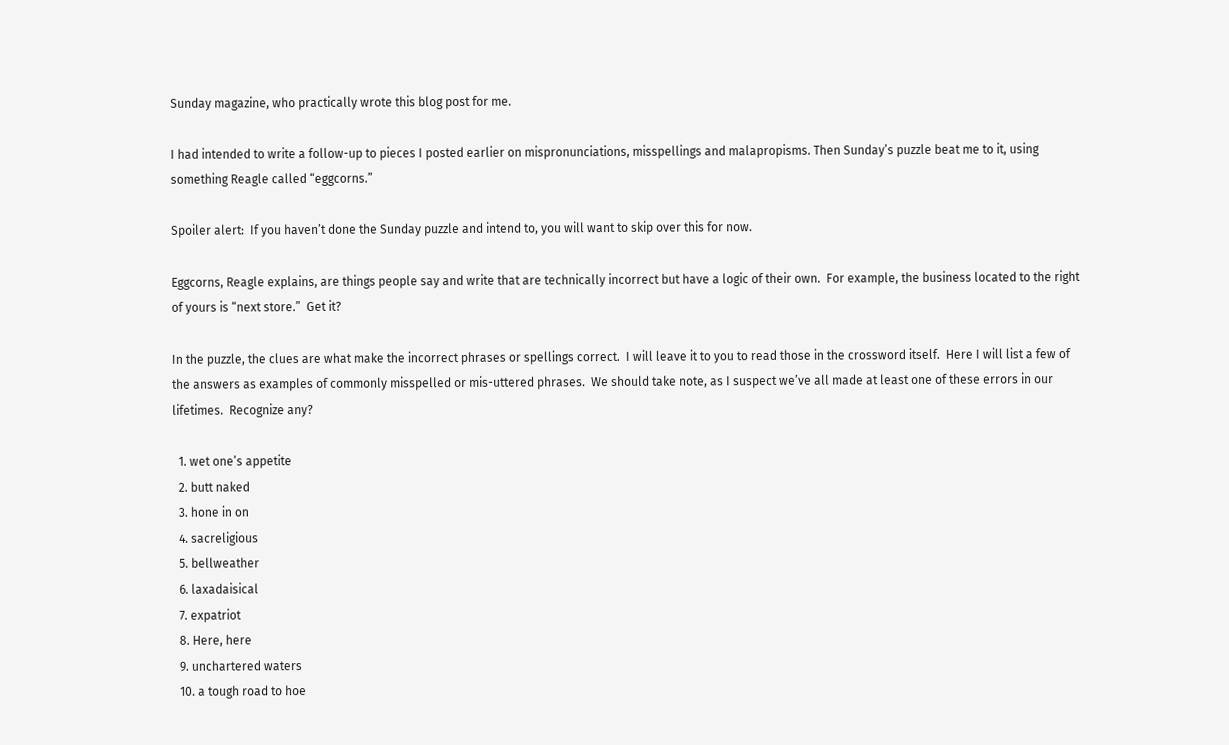Sunday magazine, who practically wrote this blog post for me.

I had intended to write a follow-up to pieces I posted earlier on mispronunciations, misspellings and malapropisms. Then Sunday’s puzzle beat me to it, using something Reagle called “eggcorns.”

Spoiler alert:  If you haven’t done the Sunday puzzle and intend to, you will want to skip over this for now.

Eggcorns, Reagle explains, are things people say and write that are technically incorrect but have a logic of their own.  For example, the business located to the right of yours is “next store.”  Get it?

In the puzzle, the clues are what make the incorrect phrases or spellings correct.  I will leave it to you to read those in the crossword itself.  Here I will list a few of the answers as examples of commonly misspelled or mis-uttered phrases.  We should take note, as I suspect we’ve all made at least one of these errors in our lifetimes.  Recognize any?

  1. wet one’s appetite
  2. butt naked
  3. hone in on
  4. sacreligious
  5. bellweather
  6. laxadaisical
  7. expatriot
  8. Here, here
  9. unchartered waters
  10. a tough road to hoe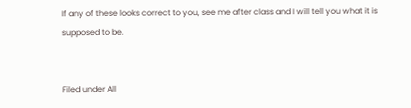If any of these looks correct to you, see me after class and I will tell you what it is supposed to be.


Filed under All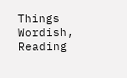Things Wordish, Reading